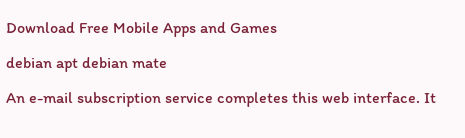Download Free Mobile Apps and Games

debian apt debian mate

An e-mail subscription service completes this web interface. It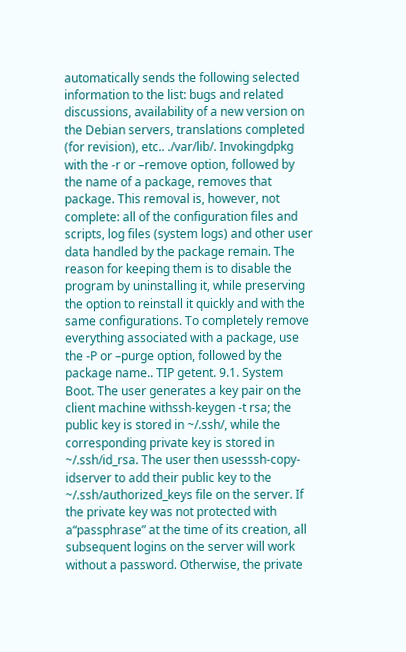automatically sends the following selected information to the list: bugs and related discussions, availability of a new version on the Debian servers, translations completed (for revision), etc.. ./var/lib/. Invokingdpkg with the -r or –remove option, followed by the name of a package, removes that package. This removal is, however, not complete: all of the configuration files and scripts, log files (system logs) and other user data handled by the package remain. The reason for keeping them is to disable the program by uninstalling it, while preserving the option to reinstall it quickly and with the same configurations. To completely remove everything associated with a package, use the -P or –purge option, followed by the package name.. TIP getent. 9.1. System Boot. The user generates a key pair on the client machine withssh-keygen -t rsa; the public key is stored in ~/.ssh/, while the corresponding private key is stored in ~/.ssh/id_rsa. The user then usesssh-copy-idserver to add their public key to the ~/.ssh/authorized_keys file on the server. If the private key was not protected with a“passphrase” at the time of its creation, all subsequent logins on the server will work without a password. Otherwise, the private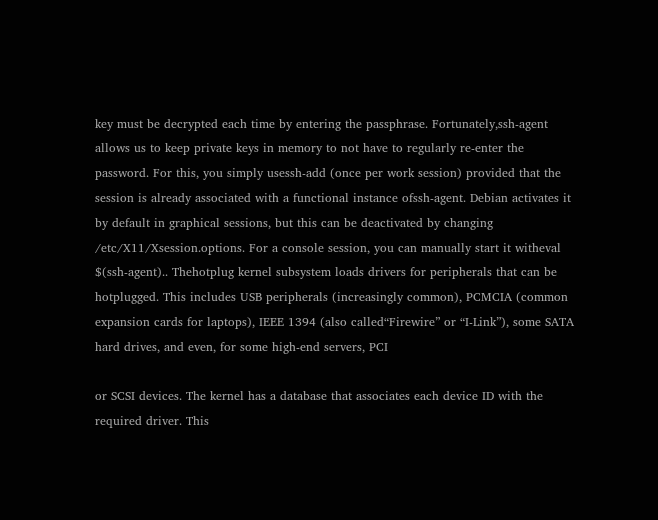key must be decrypted each time by entering the passphrase. Fortunately,ssh-agent allows us to keep private keys in memory to not have to regularly re-enter the password. For this, you simply usessh-add (once per work session) provided that the session is already associated with a functional instance ofssh-agent. Debian activates it by default in graphical sessions, but this can be deactivated by changing /etc/X11/Xsession.options. For a console session, you can manually start it witheval $(ssh-agent).. Thehotplug kernel subsystem loads drivers for peripherals that can be hotplugged. This includes USB peripherals (increasingly common), PCMCIA (common expansion cards for laptops), IEEE 1394 (also called“Firewire” or “I-Link”), some SATA hard drives, and even, for some high-end servers, PCI

or SCSI devices. The kernel has a database that associates each device ID with the required driver. This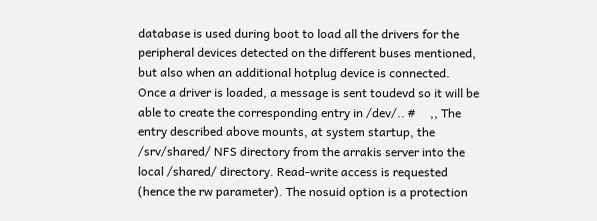database is used during boot to load all the drivers for the peripheral devices detected on the different buses mentioned, but also when an additional hotplug device is connected. Once a driver is loaded, a message is sent toudevd so it will be able to create the corresponding entry in /dev/.. #     ,, The entry described above mounts, at system startup, the /srv/shared/ NFS directory from the arrakis server into the local /shared/ directory. Read-write access is requested (hence the rw parameter). The nosuid option is a protection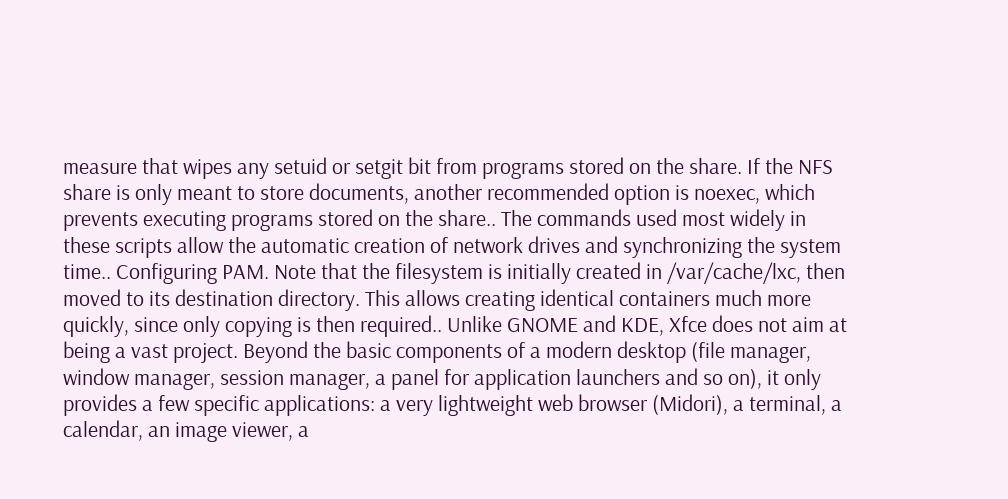measure that wipes any setuid or setgit bit from programs stored on the share. If the NFS share is only meant to store documents, another recommended option is noexec, which prevents executing programs stored on the share.. The commands used most widely in these scripts allow the automatic creation of network drives and synchronizing the system time.. Configuring PAM. Note that the filesystem is initially created in /var/cache/lxc, then moved to its destination directory. This allows creating identical containers much more quickly, since only copying is then required.. Unlike GNOME and KDE, Xfce does not aim at being a vast project. Beyond the basic components of a modern desktop (file manager, window manager, session manager, a panel for application launchers and so on), it only provides a few specific applications: a very lightweight web browser (Midori), a terminal, a calendar, an image viewer, a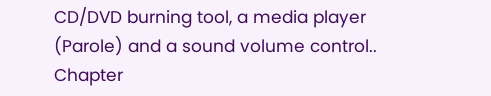CD/DVD burning tool, a media player (Parole) and a sound volume control.. Chapter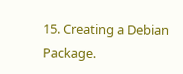15. Creating a Debian Package.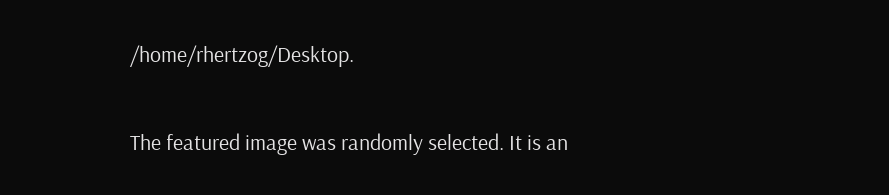/home/rhertzog/Desktop.

The featured image was randomly selected. It is an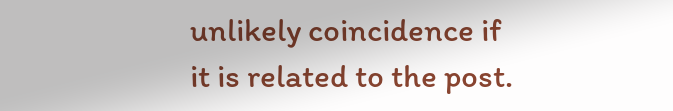unlikely coincidence if it is related to the post.